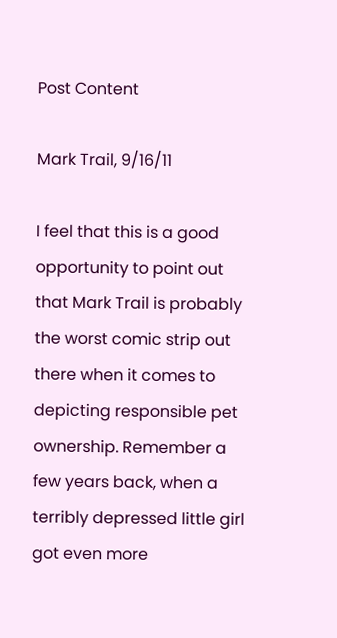Post Content

Mark Trail, 9/16/11

I feel that this is a good opportunity to point out that Mark Trail is probably the worst comic strip out there when it comes to depicting responsible pet ownership. Remember a few years back, when a terribly depressed little girl got even more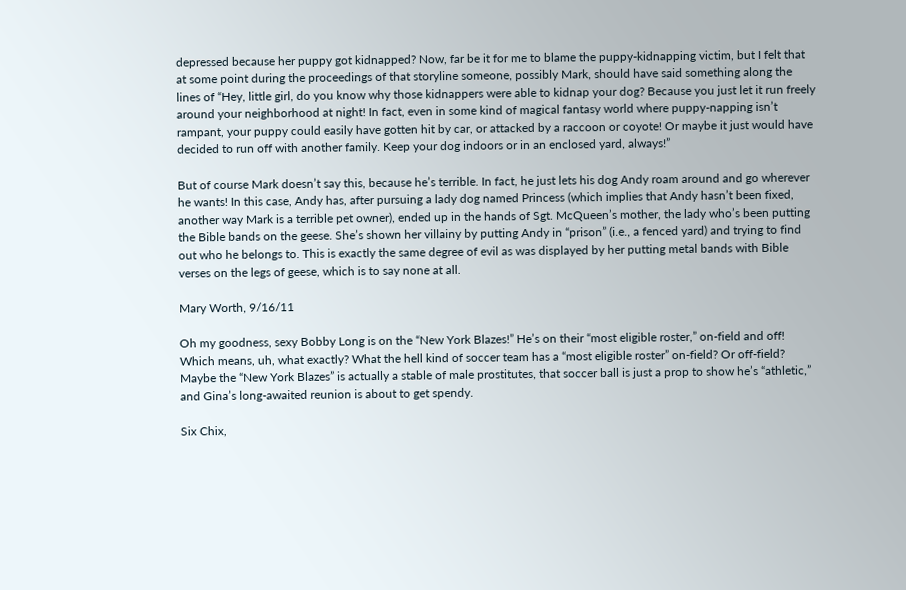depressed because her puppy got kidnapped? Now, far be it for me to blame the puppy-kidnapping victim, but I felt that at some point during the proceedings of that storyline someone, possibly Mark, should have said something along the lines of “Hey, little girl, do you know why those kidnappers were able to kidnap your dog? Because you just let it run freely around your neighborhood at night! In fact, even in some kind of magical fantasy world where puppy-napping isn’t rampant, your puppy could easily have gotten hit by car, or attacked by a raccoon or coyote! Or maybe it just would have decided to run off with another family. Keep your dog indoors or in an enclosed yard, always!”

But of course Mark doesn’t say this, because he’s terrible. In fact, he just lets his dog Andy roam around and go wherever he wants! In this case, Andy has, after pursuing a lady dog named Princess (which implies that Andy hasn’t been fixed, another way Mark is a terrible pet owner), ended up in the hands of Sgt. McQueen’s mother, the lady who’s been putting the Bible bands on the geese. She’s shown her villainy by putting Andy in “prison” (i.e., a fenced yard) and trying to find out who he belongs to. This is exactly the same degree of evil as was displayed by her putting metal bands with Bible verses on the legs of geese, which is to say none at all.

Mary Worth, 9/16/11

Oh my goodness, sexy Bobby Long is on the “New York Blazes!” He’s on their “most eligible roster,” on-field and off! Which means, uh, what exactly? What the hell kind of soccer team has a “most eligible roster” on-field? Or off-field? Maybe the “New York Blazes” is actually a stable of male prostitutes, that soccer ball is just a prop to show he’s “athletic,” and Gina’s long-awaited reunion is about to get spendy.

Six Chix,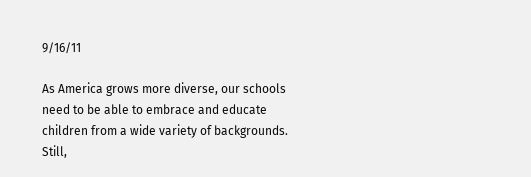9/16/11

As America grows more diverse, our schools need to be able to embrace and educate children from a wide variety of backgrounds. Still,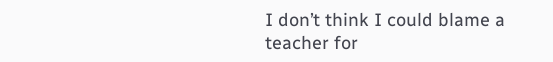I don’t think I could blame a teacher for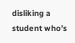disliking a student who’s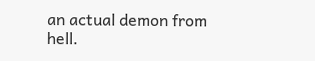an actual demon from hell.